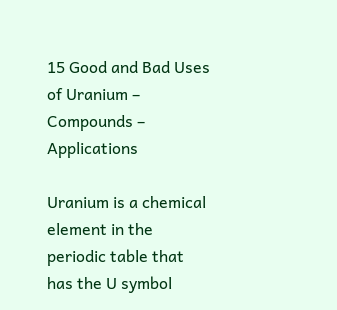15 Good and Bad Uses of Uranium – Compounds – Applications

Uranium is a chemical element in the periodic table that has the U symbol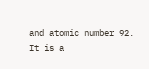and atomic number 92. It is a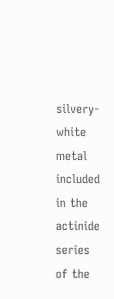silvery-white metal included in the actinide series of the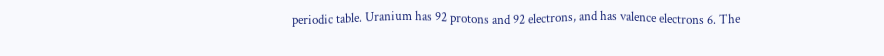periodic table. Uranium has 92 protons and 92 electrons, and has valence electrons 6. The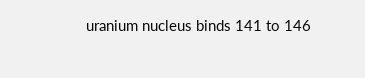uranium nucleus binds 141 to 146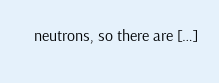neutrons, so there are […]